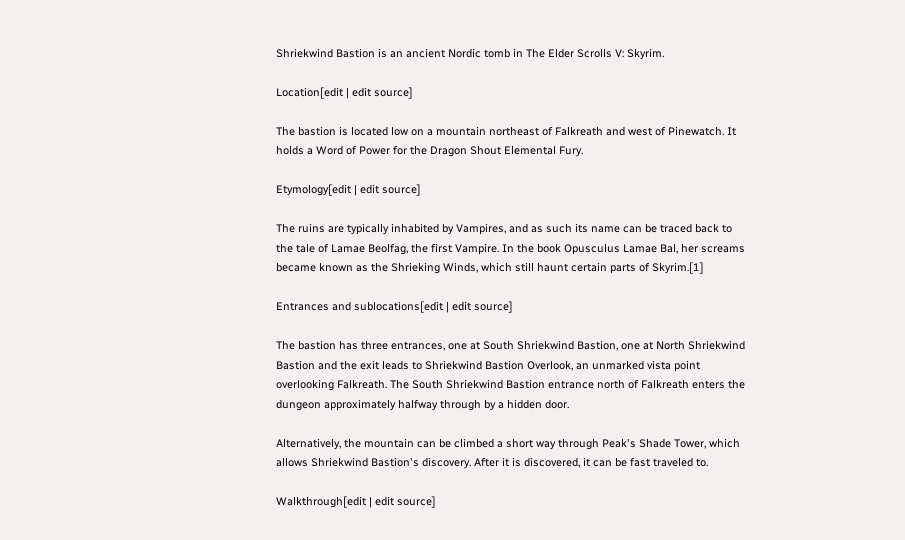Shriekwind Bastion is an ancient Nordic tomb in The Elder Scrolls V: Skyrim.

Location[edit | edit source]

The bastion is located low on a mountain northeast of Falkreath and west of Pinewatch. It holds a Word of Power for the Dragon Shout Elemental Fury.

Etymology[edit | edit source]

The ruins are typically inhabited by Vampires, and as such its name can be traced back to the tale of Lamae Beolfag, the first Vampire. In the book Opusculus Lamae Bal, her screams became known as the Shrieking Winds, which still haunt certain parts of Skyrim.[1]

Entrances and sublocations[edit | edit source]

The bastion has three entrances, one at South Shriekwind Bastion, one at North Shriekwind Bastion and the exit leads to Shriekwind Bastion Overlook, an unmarked vista point overlooking Falkreath. The South Shriekwind Bastion entrance north of Falkreath enters the dungeon approximately halfway through by a hidden door.

Alternatively, the mountain can be climbed a short way through Peak's Shade Tower, which allows Shriekwind Bastion's discovery. After it is discovered, it can be fast traveled to.

Walkthrough[edit | edit source]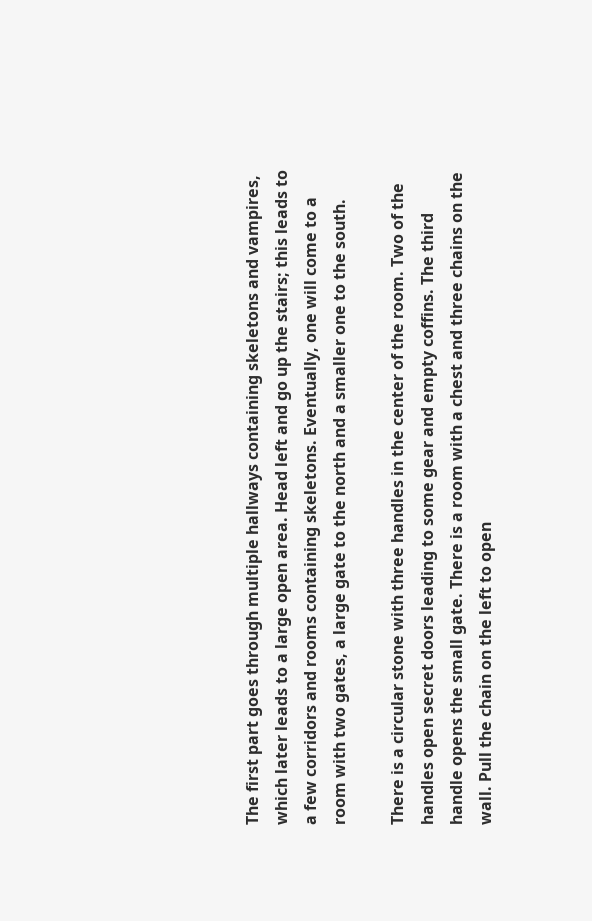The first part goes through multiple hallways containing skeletons and vampires, which later leads to a large open area. Head left and go up the stairs; this leads to a few corridors and rooms containing skeletons. Eventually, one will come to a room with two gates, a large gate to the north and a smaller one to the south.

There is a circular stone with three handles in the center of the room. Two of the handles open secret doors leading to some gear and empty coffins. The third handle opens the small gate. There is a room with a chest and three chains on the wall. Pull the chain on the left to open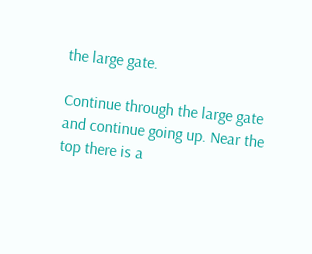the large gate.

Continue through the large gate and continue going up. Near the top there is a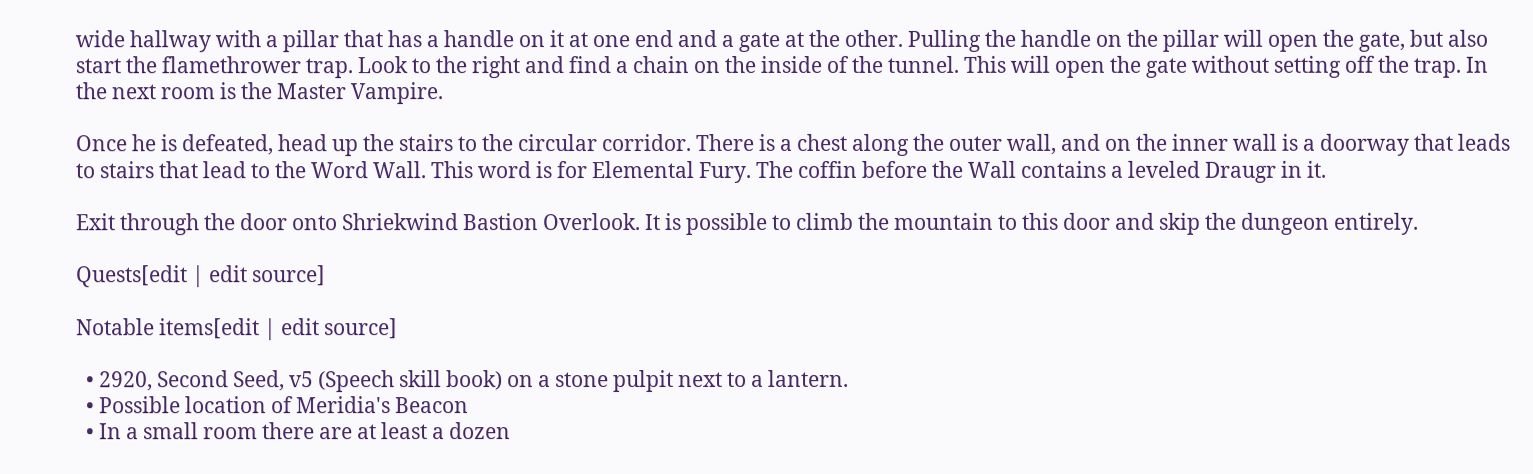wide hallway with a pillar that has a handle on it at one end and a gate at the other. Pulling the handle on the pillar will open the gate, but also start the flamethrower trap. Look to the right and find a chain on the inside of the tunnel. This will open the gate without setting off the trap. In the next room is the Master Vampire.

Once he is defeated, head up the stairs to the circular corridor. There is a chest along the outer wall, and on the inner wall is a doorway that leads to stairs that lead to the Word Wall. This word is for Elemental Fury. The coffin before the Wall contains a leveled Draugr in it.

Exit through the door onto Shriekwind Bastion Overlook. It is possible to climb the mountain to this door and skip the dungeon entirely.

Quests[edit | edit source]

Notable items[edit | edit source]

  • 2920, Second Seed, v5 (Speech skill book) on a stone pulpit next to a lantern.
  • Possible location of Meridia's Beacon
  • In a small room there are at least a dozen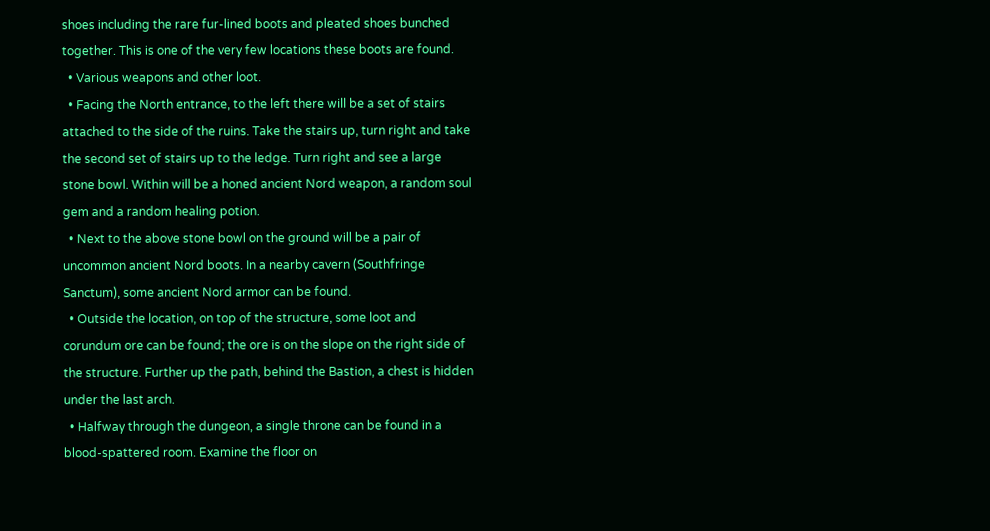shoes including the rare fur-lined boots and pleated shoes bunched together. This is one of the very few locations these boots are found.
  • Various weapons and other loot.
  • Facing the North entrance, to the left there will be a set of stairs attached to the side of the ruins. Take the stairs up, turn right and take the second set of stairs up to the ledge. Turn right and see a large stone bowl. Within will be a honed ancient Nord weapon, a random soul gem and a random healing potion.
  • Next to the above stone bowl on the ground will be a pair of uncommon ancient Nord boots. In a nearby cavern (Southfringe Sanctum), some ancient Nord armor can be found.
  • Outside the location, on top of the structure, some loot and corundum ore can be found; the ore is on the slope on the right side of the structure. Further up the path, behind the Bastion, a chest is hidden under the last arch.
  • Halfway through the dungeon, a single throne can be found in a blood-spattered room. Examine the floor on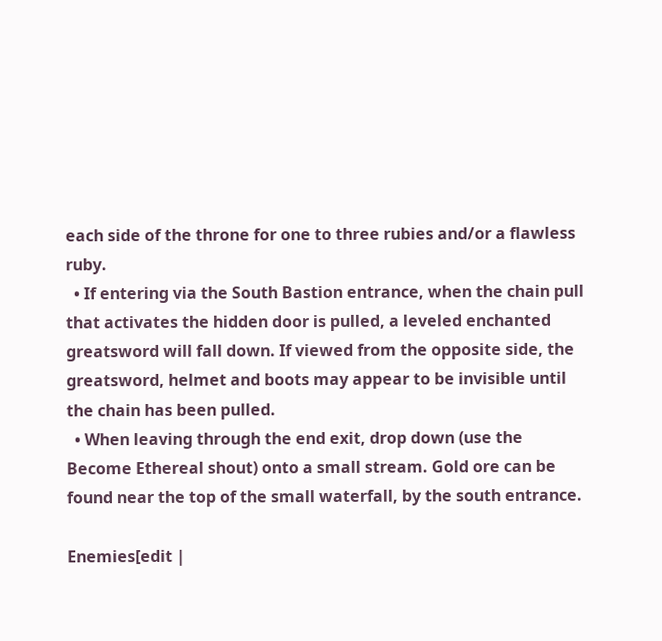each side of the throne for one to three rubies and/or a flawless ruby.
  • If entering via the South Bastion entrance, when the chain pull that activates the hidden door is pulled, a leveled enchanted greatsword will fall down. If viewed from the opposite side, the greatsword, helmet and boots may appear to be invisible until the chain has been pulled.
  • When leaving through the end exit, drop down (use the Become Ethereal shout) onto a small stream. Gold ore can be found near the top of the small waterfall, by the south entrance.

Enemies[edit |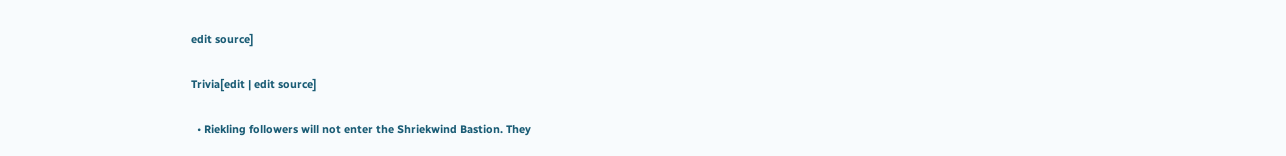edit source]

Trivia[edit | edit source]

  • Riekling followers will not enter the Shriekwind Bastion. They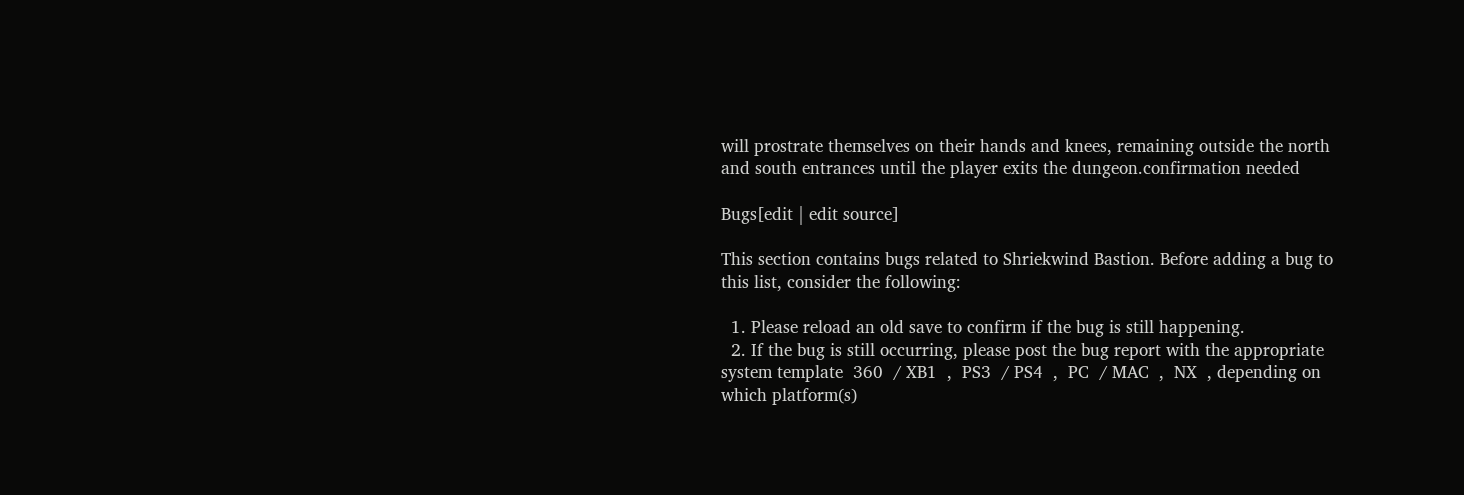will prostrate themselves on their hands and knees, remaining outside the north and south entrances until the player exits the dungeon.confirmation needed

Bugs[edit | edit source]

This section contains bugs related to Shriekwind Bastion. Before adding a bug to this list, consider the following:

  1. Please reload an old save to confirm if the bug is still happening.
  2. If the bug is still occurring, please post the bug report with the appropriate system template  360  / XB1  ,  PS3  / PS4  ,  PC  / MAC  ,  NX  , depending on which platform(s)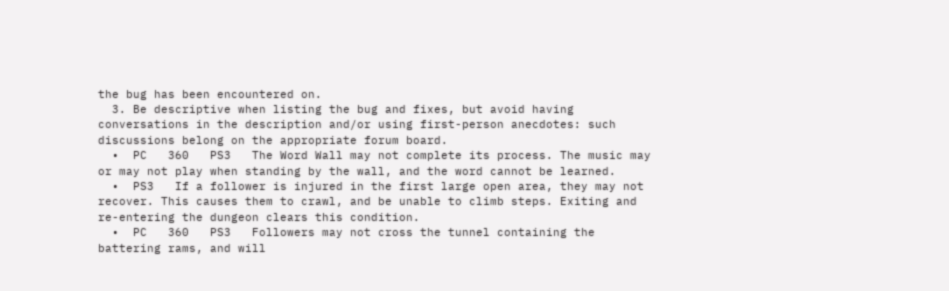the bug has been encountered on.
  3. Be descriptive when listing the bug and fixes, but avoid having conversations in the description and/or using first-person anecdotes: such discussions belong on the appropriate forum board.
  •  PC   360   PS3   The Word Wall may not complete its process. The music may or may not play when standing by the wall, and the word cannot be learned.
  •  PS3   If a follower is injured in the first large open area, they may not recover. This causes them to crawl, and be unable to climb steps. Exiting and re-entering the dungeon clears this condition.
  •  PC   360   PS3   Followers may not cross the tunnel containing the battering rams, and will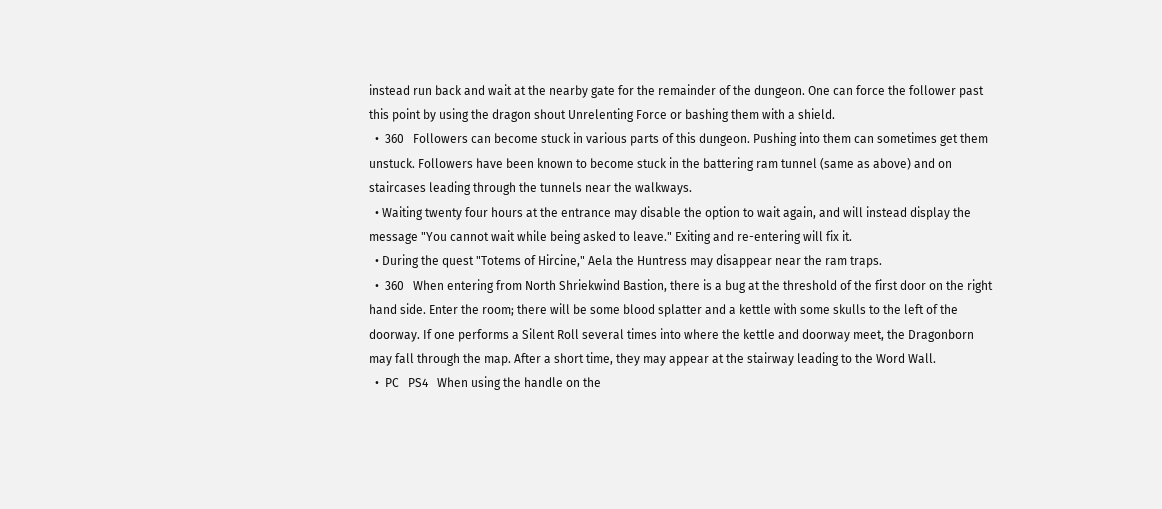instead run back and wait at the nearby gate for the remainder of the dungeon. One can force the follower past this point by using the dragon shout Unrelenting Force or bashing them with a shield.
  •  360   Followers can become stuck in various parts of this dungeon. Pushing into them can sometimes get them unstuck. Followers have been known to become stuck in the battering ram tunnel (same as above) and on staircases leading through the tunnels near the walkways.
  • Waiting twenty four hours at the entrance may disable the option to wait again, and will instead display the message "You cannot wait while being asked to leave." Exiting and re-entering will fix it.
  • During the quest "Totems of Hircine," Aela the Huntress may disappear near the ram traps.
  •  360   When entering from North Shriekwind Bastion, there is a bug at the threshold of the first door on the right hand side. Enter the room; there will be some blood splatter and a kettle with some skulls to the left of the doorway. If one performs a Silent Roll several times into where the kettle and doorway meet, the Dragonborn may fall through the map. After a short time, they may appear at the stairway leading to the Word Wall.
  •  PC   PS4   When using the handle on the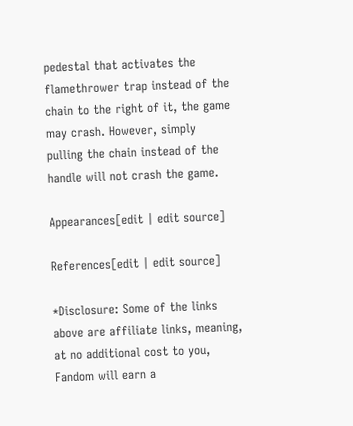pedestal that activates the flamethrower trap instead of the chain to the right of it, the game may crash. However, simply pulling the chain instead of the handle will not crash the game.

Appearances[edit | edit source]

References[edit | edit source]

*Disclosure: Some of the links above are affiliate links, meaning, at no additional cost to you, Fandom will earn a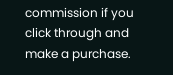commission if you click through and make a purchase.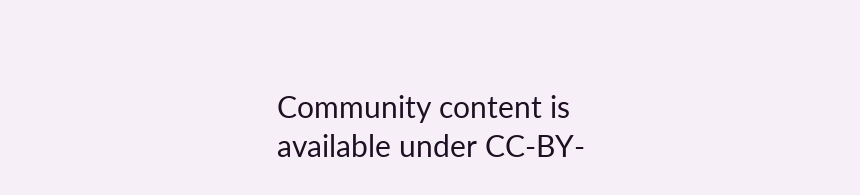Community content is available under CC-BY-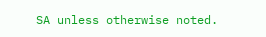SA unless otherwise noted.